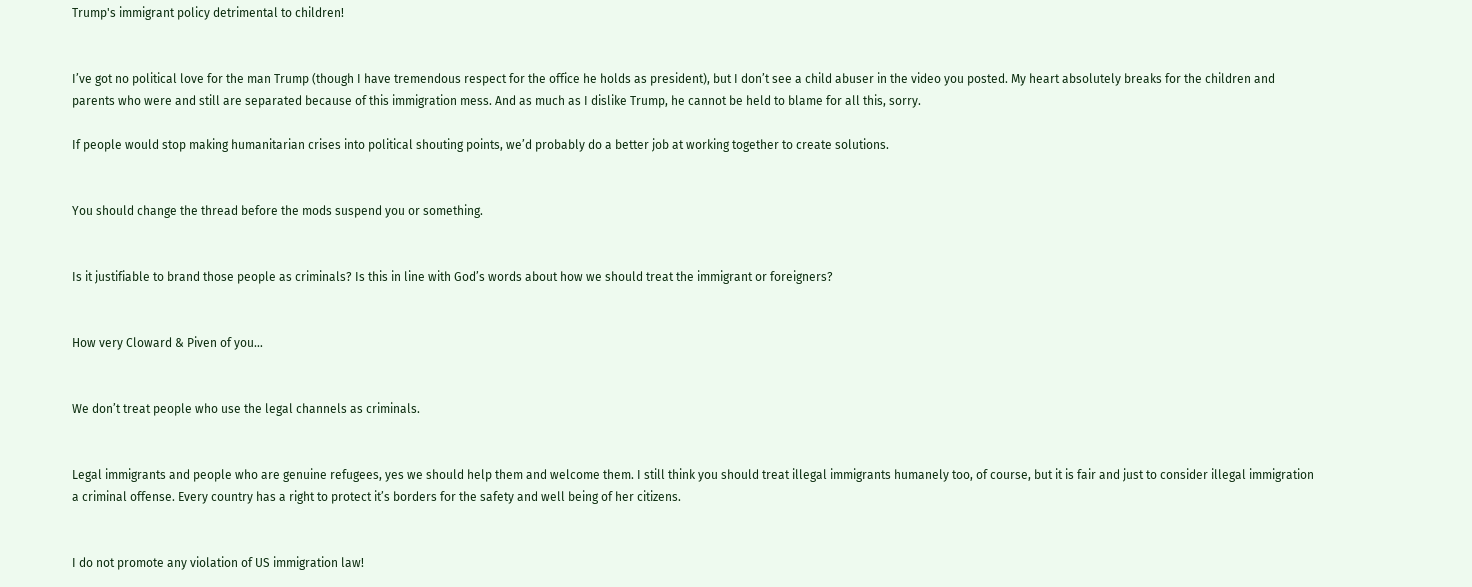Trump's immigrant policy detrimental to children!


I’ve got no political love for the man Trump (though I have tremendous respect for the office he holds as president), but I don’t see a child abuser in the video you posted. My heart absolutely breaks for the children and parents who were and still are separated because of this immigration mess. And as much as I dislike Trump, he cannot be held to blame for all this, sorry.

If people would stop making humanitarian crises into political shouting points, we’d probably do a better job at working together to create solutions.


You should change the thread before the mods suspend you or something.


Is it justifiable to brand those people as criminals? Is this in line with God’s words about how we should treat the immigrant or foreigners?


How very Cloward & Piven of you…


We don’t treat people who use the legal channels as criminals.


Legal immigrants and people who are genuine refugees, yes we should help them and welcome them. I still think you should treat illegal immigrants humanely too, of course, but it is fair and just to consider illegal immigration a criminal offense. Every country has a right to protect it’s borders for the safety and well being of her citizens.


I do not promote any violation of US immigration law!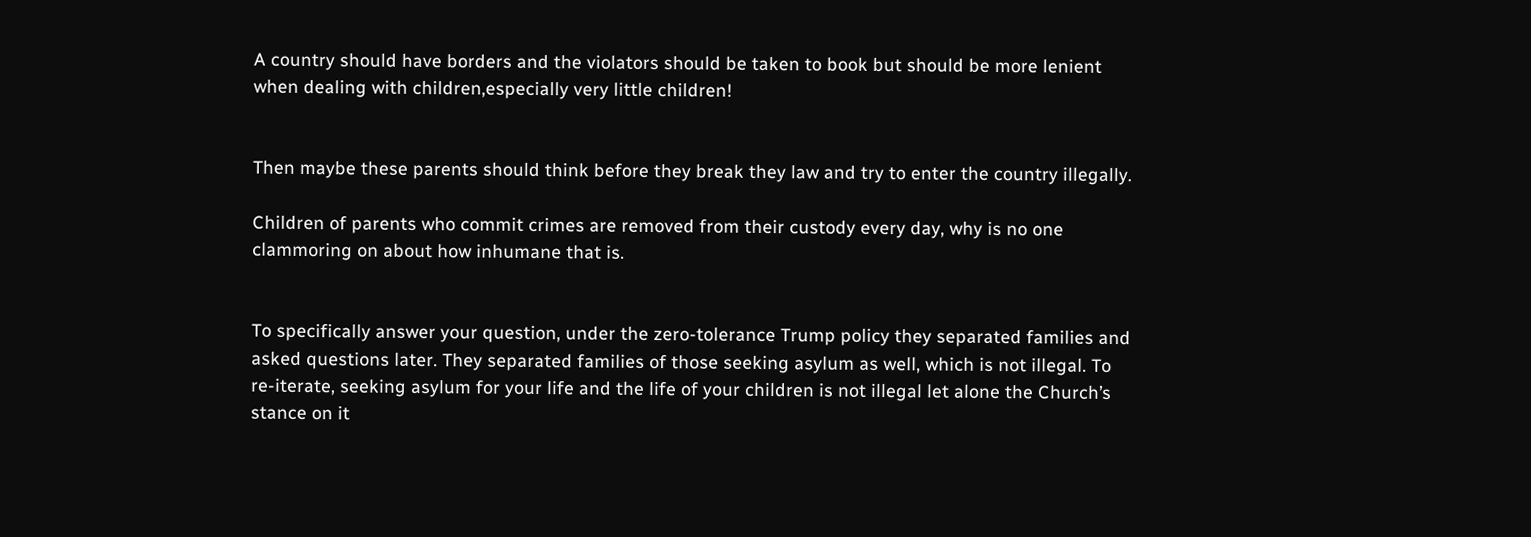A country should have borders and the violators should be taken to book but should be more lenient when dealing with children,especially very little children!


Then maybe these parents should think before they break they law and try to enter the country illegally.

Children of parents who commit crimes are removed from their custody every day, why is no one clammoring on about how inhumane that is.


To specifically answer your question, under the zero-tolerance Trump policy they separated families and asked questions later. They separated families of those seeking asylum as well, which is not illegal. To re-iterate, seeking asylum for your life and the life of your children is not illegal let alone the Church’s stance on it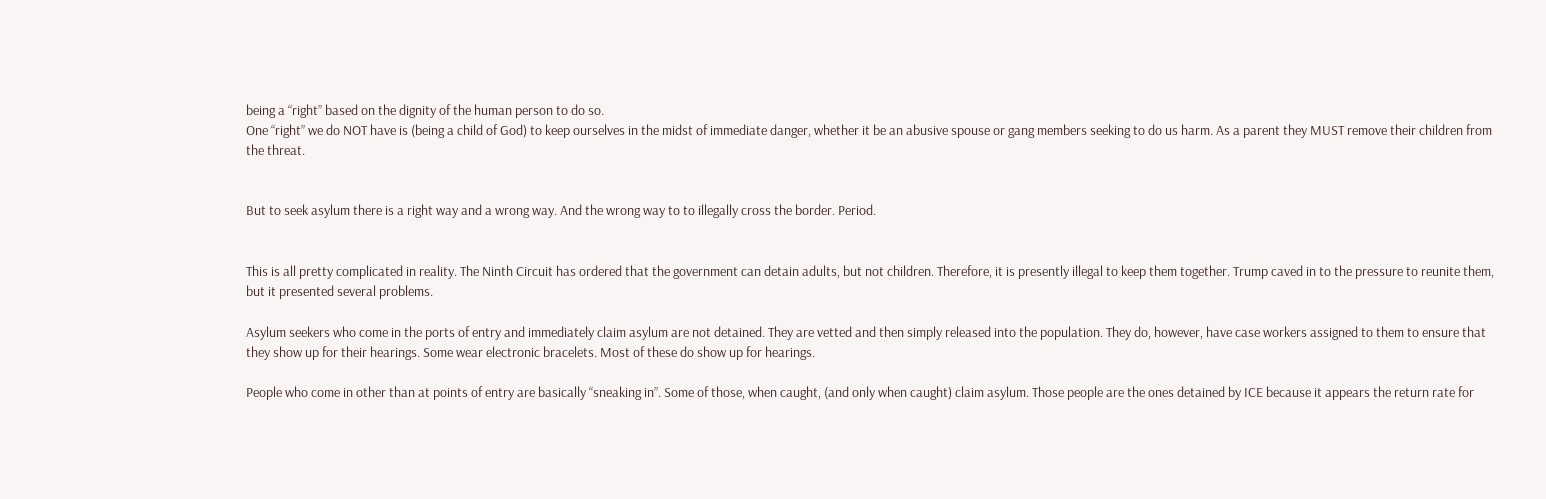being a “right” based on the dignity of the human person to do so.
One “right” we do NOT have is (being a child of God) to keep ourselves in the midst of immediate danger, whether it be an abusive spouse or gang members seeking to do us harm. As a parent they MUST remove their children from the threat.


But to seek asylum there is a right way and a wrong way. And the wrong way to to illegally cross the border. Period.


This is all pretty complicated in reality. The Ninth Circuit has ordered that the government can detain adults, but not children. Therefore, it is presently illegal to keep them together. Trump caved in to the pressure to reunite them, but it presented several problems.

Asylum seekers who come in the ports of entry and immediately claim asylum are not detained. They are vetted and then simply released into the population. They do, however, have case workers assigned to them to ensure that they show up for their hearings. Some wear electronic bracelets. Most of these do show up for hearings.

People who come in other than at points of entry are basically “sneaking in”. Some of those, when caught, (and only when caught) claim asylum. Those people are the ones detained by ICE because it appears the return rate for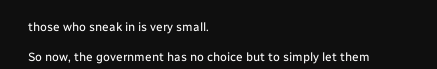those who sneak in is very small.

So now, the government has no choice but to simply let them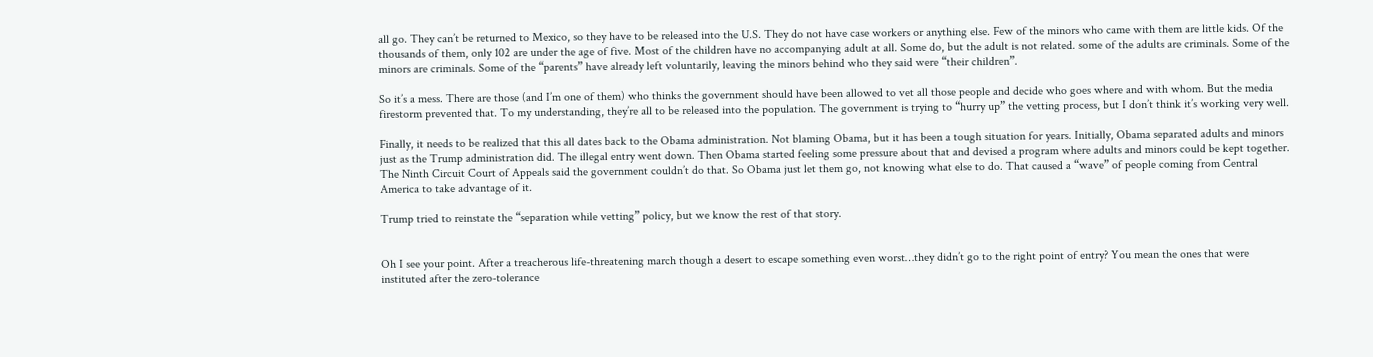all go. They can’t be returned to Mexico, so they have to be released into the U.S. They do not have case workers or anything else. Few of the minors who came with them are little kids. Of the thousands of them, only 102 are under the age of five. Most of the children have no accompanying adult at all. Some do, but the adult is not related. some of the adults are criminals. Some of the minors are criminals. Some of the “parents” have already left voluntarily, leaving the minors behind who they said were “their children”.

So it’s a mess. There are those (and I’m one of them) who thinks the government should have been allowed to vet all those people and decide who goes where and with whom. But the media firestorm prevented that. To my understanding, they’re all to be released into the population. The government is trying to “hurry up” the vetting process, but I don’t think it’s working very well.

Finally, it needs to be realized that this all dates back to the Obama administration. Not blaming Obama, but it has been a tough situation for years. Initially, Obama separated adults and minors just as the Trump administration did. The illegal entry went down. Then Obama started feeling some pressure about that and devised a program where adults and minors could be kept together. The Ninth Circuit Court of Appeals said the government couldn’t do that. So Obama just let them go, not knowing what else to do. That caused a “wave” of people coming from Central America to take advantage of it.

Trump tried to reinstate the “separation while vetting” policy, but we know the rest of that story.


Oh I see your point. After a treacherous life-threatening march though a desert to escape something even worst…they didn’t go to the right point of entry? You mean the ones that were instituted after the zero-tolerance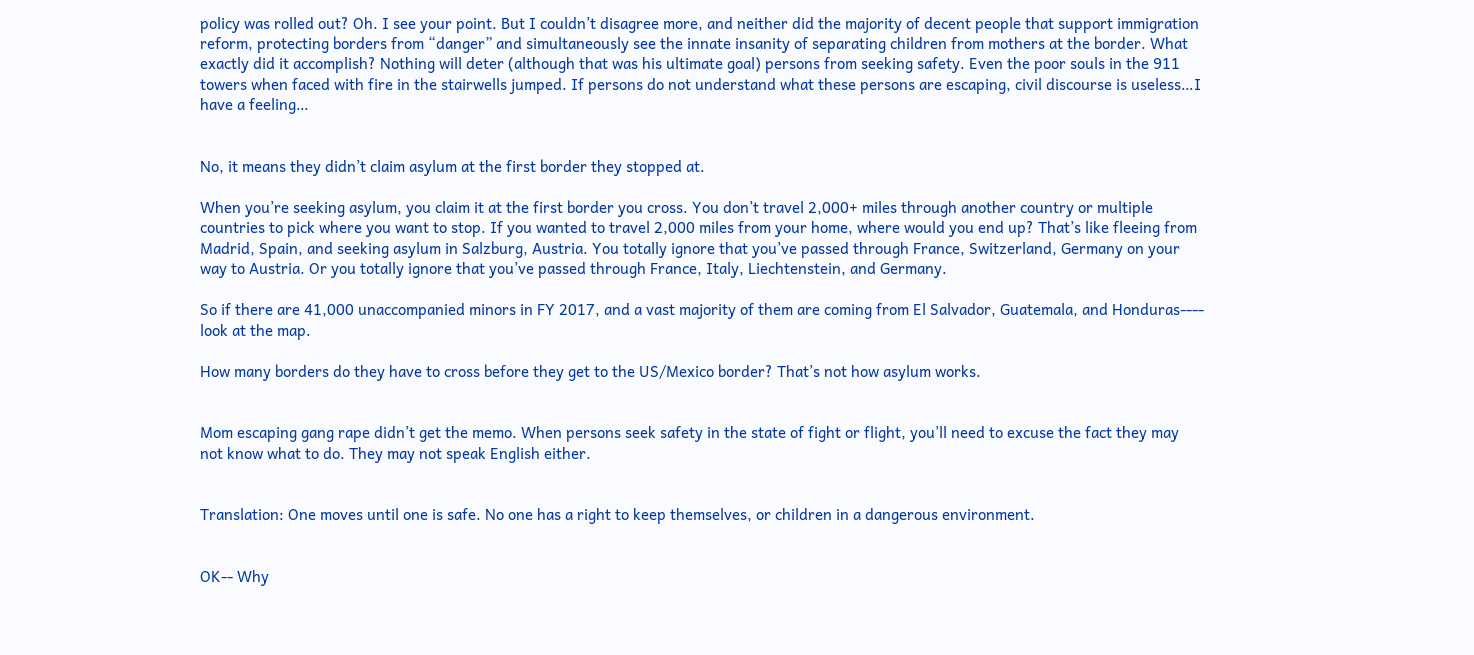policy was rolled out? Oh. I see your point. But I couldn’t disagree more, and neither did the majority of decent people that support immigration reform, protecting borders from “danger” and simultaneously see the innate insanity of separating children from mothers at the border. What exactly did it accomplish? Nothing will deter (although that was his ultimate goal) persons from seeking safety. Even the poor souls in the 911 towers when faced with fire in the stairwells jumped. If persons do not understand what these persons are escaping, civil discourse is useless…I have a feeling…


No, it means they didn’t claim asylum at the first border they stopped at.

When you’re seeking asylum, you claim it at the first border you cross. You don’t travel 2,000+ miles through another country or multiple countries to pick where you want to stop. If you wanted to travel 2,000 miles from your home, where would you end up? That’s like fleeing from Madrid, Spain, and seeking asylum in Salzburg, Austria. You totally ignore that you’ve passed through France, Switzerland, Germany on your way to Austria. Or you totally ignore that you’ve passed through France, Italy, Liechtenstein, and Germany.

So if there are 41,000 unaccompanied minors in FY 2017, and a vast majority of them are coming from El Salvador, Guatemala, and Honduras---- look at the map.

How many borders do they have to cross before they get to the US/Mexico border? That’s not how asylum works.


Mom escaping gang rape didn’t get the memo. When persons seek safety in the state of fight or flight, you’ll need to excuse the fact they may not know what to do. They may not speak English either.


Translation: One moves until one is safe. No one has a right to keep themselves, or children in a dangerous environment.


OK-- Why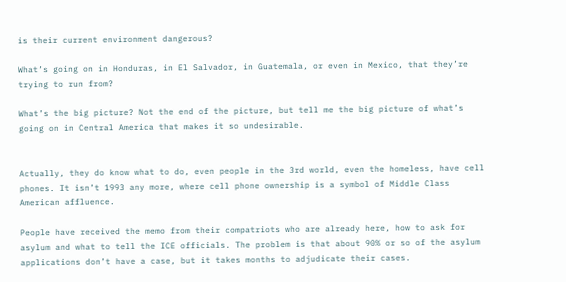is their current environment dangerous?

What’s going on in Honduras, in El Salvador, in Guatemala, or even in Mexico, that they’re trying to run from?

What’s the big picture? Not the end of the picture, but tell me the big picture of what’s going on in Central America that makes it so undesirable.


Actually, they do know what to do, even people in the 3rd world, even the homeless, have cell phones. It isn’t 1993 any more, where cell phone ownership is a symbol of Middle Class American affluence.

People have received the memo from their compatriots who are already here, how to ask for asylum and what to tell the ICE officials. The problem is that about 90% or so of the asylum applications don’t have a case, but it takes months to adjudicate their cases.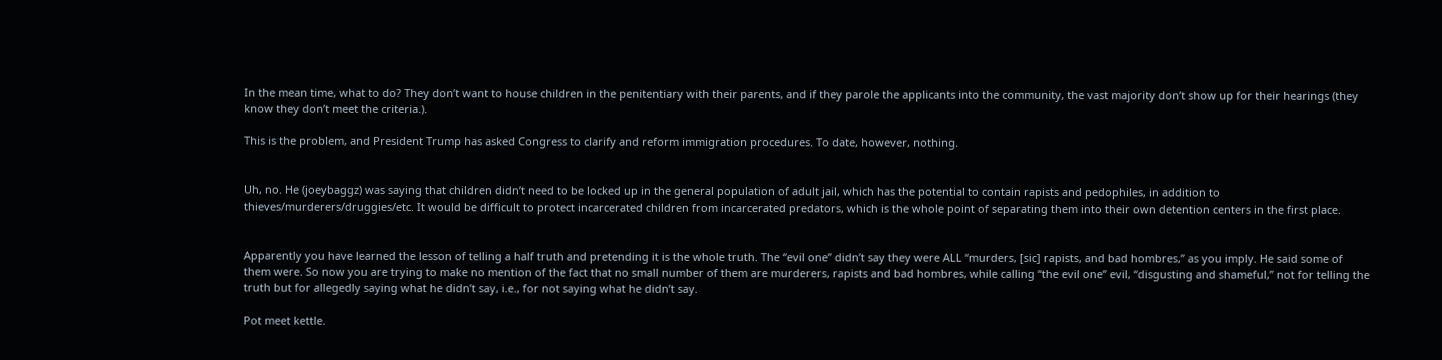In the mean time, what to do? They don’t want to house children in the penitentiary with their parents, and if they parole the applicants into the community, the vast majority don’t show up for their hearings (they know they don’t meet the criteria.).

This is the problem, and President Trump has asked Congress to clarify and reform immigration procedures. To date, however, nothing.


Uh, no. He (joeybaggz) was saying that children didn’t need to be locked up in the general population of adult jail, which has the potential to contain rapists and pedophiles, in addition to thieves/murderers/druggies/etc. It would be difficult to protect incarcerated children from incarcerated predators, which is the whole point of separating them into their own detention centers in the first place.


Apparently you have learned the lesson of telling a half truth and pretending it is the whole truth. The “evil one” didn’t say they were ALL “murders, [sic] rapists, and bad hombres,” as you imply. He said some of them were. So now you are trying to make no mention of the fact that no small number of them are murderers, rapists and bad hombres, while calling “the evil one” evil, “disgusting and shameful,” not for telling the truth but for allegedly saying what he didn’t say, i.e., for not saying what he didn’t say.

Pot meet kettle.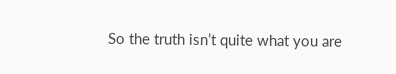So the truth isn’t quite what you are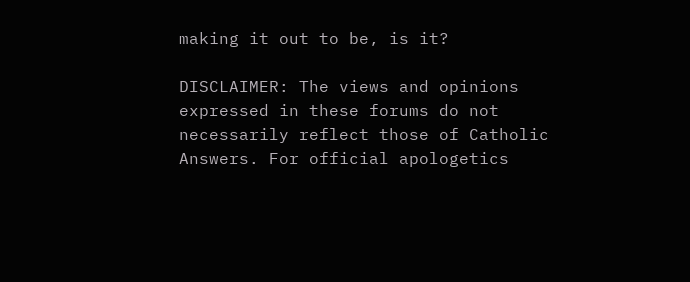making it out to be, is it?

DISCLAIMER: The views and opinions expressed in these forums do not necessarily reflect those of Catholic Answers. For official apologetics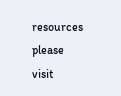resources please visit